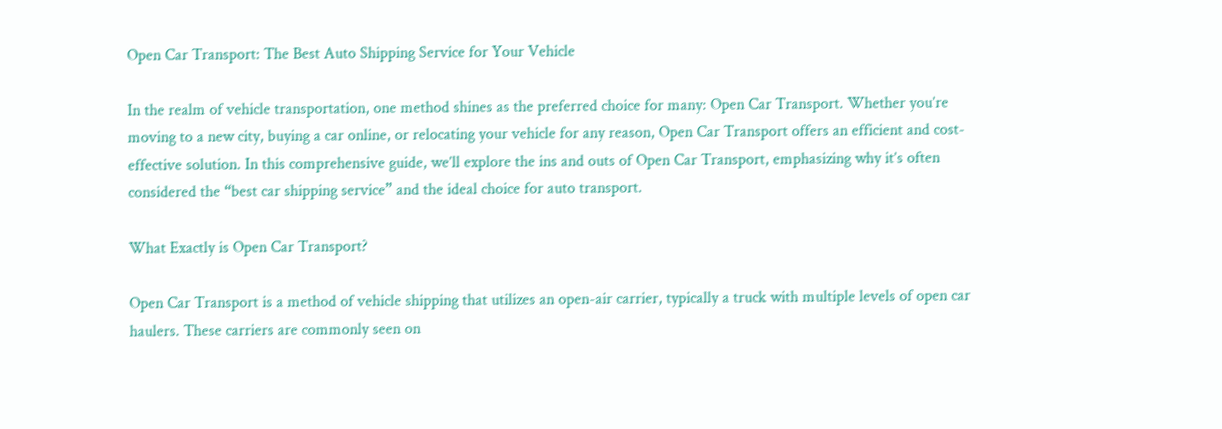Open Car Transport: The Best Auto Shipping Service for Your Vehicle

In the realm of vehicle transportation, one method shines as the preferred choice for many: Open Car Transport. Whether you’re moving to a new city, buying a car online, or relocating your vehicle for any reason, Open Car Transport offers an efficient and cost-effective solution. In this comprehensive guide, we’ll explore the ins and outs of Open Car Transport, emphasizing why it’s often considered the “best car shipping service” and the ideal choice for auto transport.

What Exactly is Open Car Transport?

Open Car Transport is a method of vehicle shipping that utilizes an open-air carrier, typically a truck with multiple levels of open car haulers. These carriers are commonly seen on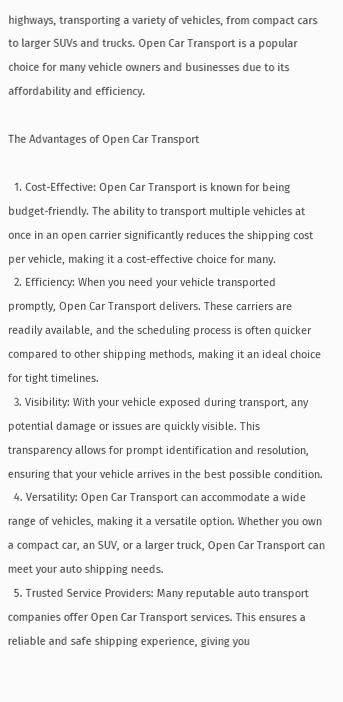highways, transporting a variety of vehicles, from compact cars to larger SUVs and trucks. Open Car Transport is a popular choice for many vehicle owners and businesses due to its affordability and efficiency.

The Advantages of Open Car Transport

  1. Cost-Effective: Open Car Transport is known for being budget-friendly. The ability to transport multiple vehicles at once in an open carrier significantly reduces the shipping cost per vehicle, making it a cost-effective choice for many.
  2. Efficiency: When you need your vehicle transported promptly, Open Car Transport delivers. These carriers are readily available, and the scheduling process is often quicker compared to other shipping methods, making it an ideal choice for tight timelines.
  3. Visibility: With your vehicle exposed during transport, any potential damage or issues are quickly visible. This transparency allows for prompt identification and resolution, ensuring that your vehicle arrives in the best possible condition.
  4. Versatility: Open Car Transport can accommodate a wide range of vehicles, making it a versatile option. Whether you own a compact car, an SUV, or a larger truck, Open Car Transport can meet your auto shipping needs.
  5. Trusted Service Providers: Many reputable auto transport companies offer Open Car Transport services. This ensures a reliable and safe shipping experience, giving you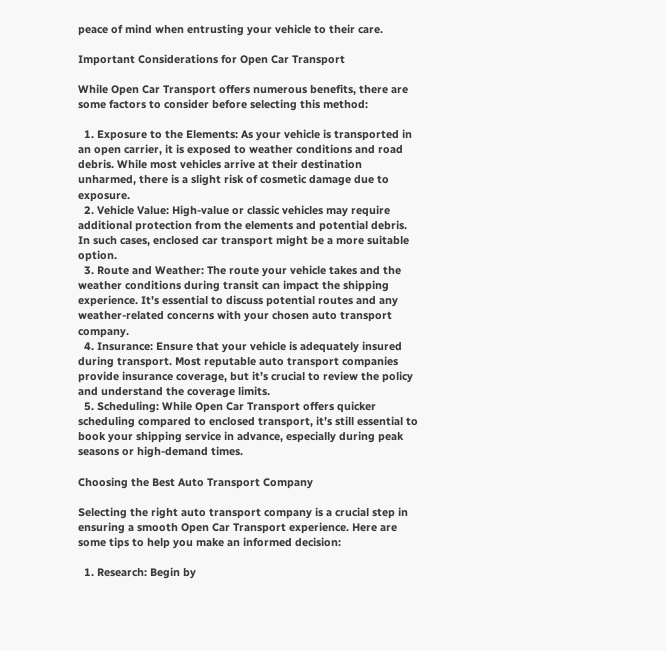peace of mind when entrusting your vehicle to their care.

Important Considerations for Open Car Transport

While Open Car Transport offers numerous benefits, there are some factors to consider before selecting this method:

  1. Exposure to the Elements: As your vehicle is transported in an open carrier, it is exposed to weather conditions and road debris. While most vehicles arrive at their destination unharmed, there is a slight risk of cosmetic damage due to exposure.
  2. Vehicle Value: High-value or classic vehicles may require additional protection from the elements and potential debris. In such cases, enclosed car transport might be a more suitable option.
  3. Route and Weather: The route your vehicle takes and the weather conditions during transit can impact the shipping experience. It’s essential to discuss potential routes and any weather-related concerns with your chosen auto transport company.
  4. Insurance: Ensure that your vehicle is adequately insured during transport. Most reputable auto transport companies provide insurance coverage, but it’s crucial to review the policy and understand the coverage limits.
  5. Scheduling: While Open Car Transport offers quicker scheduling compared to enclosed transport, it’s still essential to book your shipping service in advance, especially during peak seasons or high-demand times.

Choosing the Best Auto Transport Company

Selecting the right auto transport company is a crucial step in ensuring a smooth Open Car Transport experience. Here are some tips to help you make an informed decision:

  1. Research: Begin by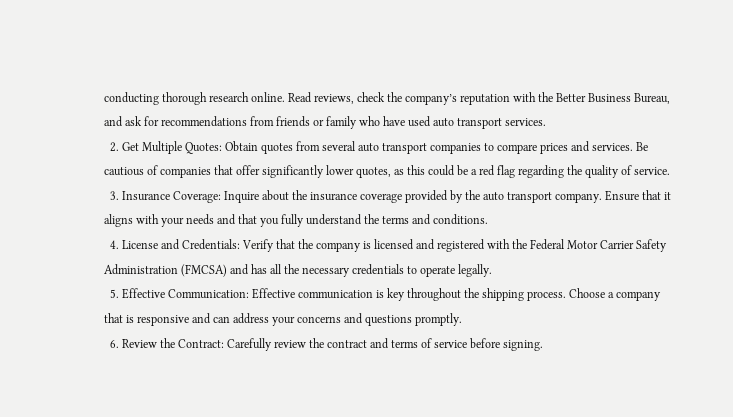conducting thorough research online. Read reviews, check the company’s reputation with the Better Business Bureau, and ask for recommendations from friends or family who have used auto transport services.
  2. Get Multiple Quotes: Obtain quotes from several auto transport companies to compare prices and services. Be cautious of companies that offer significantly lower quotes, as this could be a red flag regarding the quality of service.
  3. Insurance Coverage: Inquire about the insurance coverage provided by the auto transport company. Ensure that it aligns with your needs and that you fully understand the terms and conditions.
  4. License and Credentials: Verify that the company is licensed and registered with the Federal Motor Carrier Safety Administration (FMCSA) and has all the necessary credentials to operate legally.
  5. Effective Communication: Effective communication is key throughout the shipping process. Choose a company that is responsive and can address your concerns and questions promptly.
  6. Review the Contract: Carefully review the contract and terms of service before signing.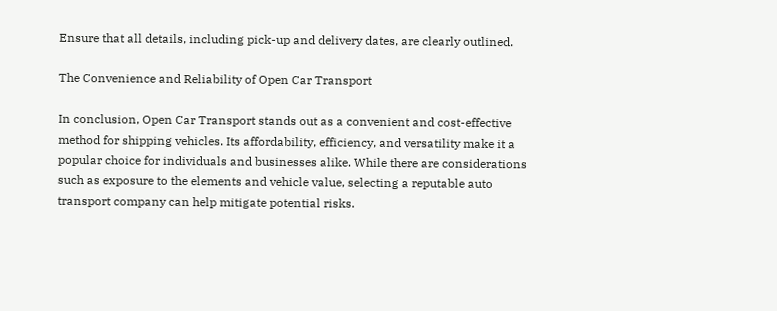Ensure that all details, including pick-up and delivery dates, are clearly outlined.

The Convenience and Reliability of Open Car Transport

In conclusion, Open Car Transport stands out as a convenient and cost-effective method for shipping vehicles. Its affordability, efficiency, and versatility make it a popular choice for individuals and businesses alike. While there are considerations such as exposure to the elements and vehicle value, selecting a reputable auto transport company can help mitigate potential risks.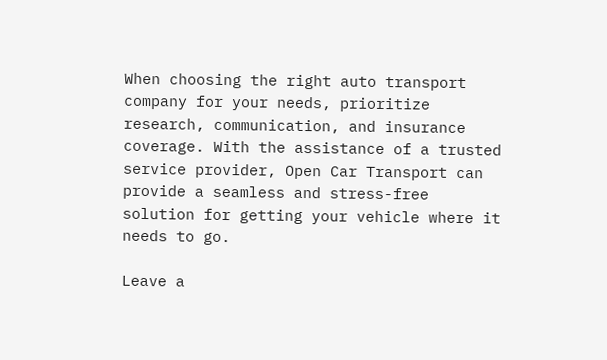When choosing the right auto transport company for your needs, prioritize research, communication, and insurance coverage. With the assistance of a trusted service provider, Open Car Transport can provide a seamless and stress-free solution for getting your vehicle where it needs to go.

Leave a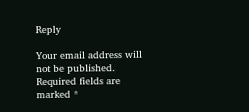Reply

Your email address will not be published. Required fields are marked *